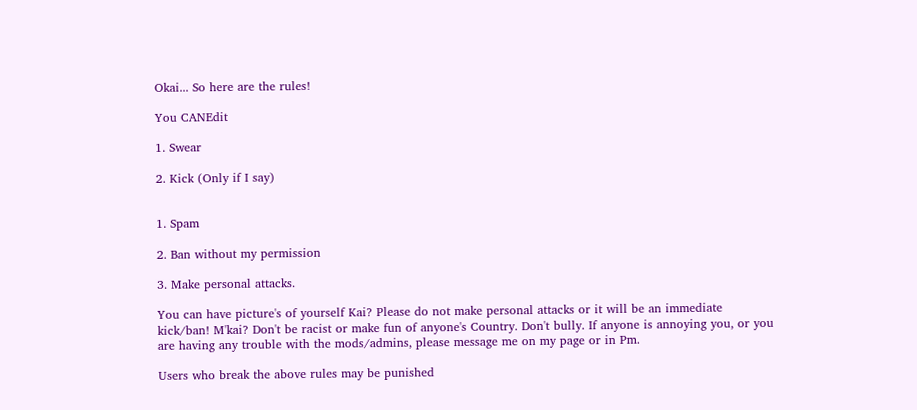Okai... So here are the rules!

You CANEdit

1. Swear

2. Kick (Only if I say)


1. Spam

2. Ban without my permission

3. Make personal attacks.

You can have picture's of yourself Kai? Please do not make personal attacks or it will be an immediate kick/ban! M'kai? Don't be racist or make fun of anyone's Country. Don't bully. If anyone is annoying you, or you are having any trouble with the mods/admins, please message me on my page or in Pm.

Users who break the above rules may be punished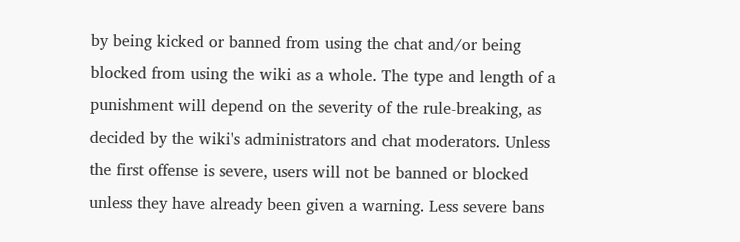by being kicked or banned from using the chat and/or being blocked from using the wiki as a whole. The type and length of a punishment will depend on the severity of the rule-breaking, as decided by the wiki's administrators and chat moderators. Unless the first offense is severe, users will not be banned or blocked unless they have already been given a warning. Less severe bans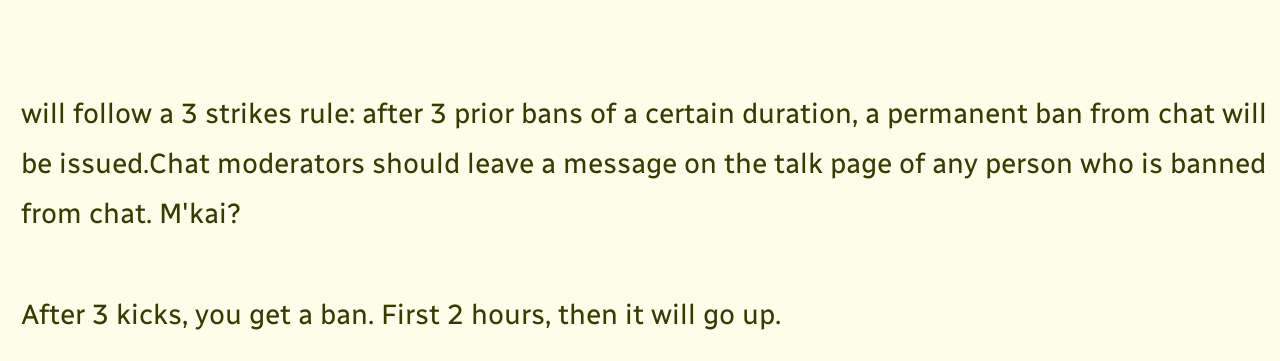will follow a 3 strikes rule: after 3 prior bans of a certain duration, a permanent ban from chat will be issued.Chat moderators should leave a message on the talk page of any person who is banned from chat. M'kai?

After 3 kicks, you get a ban. First 2 hours, then it will go up.